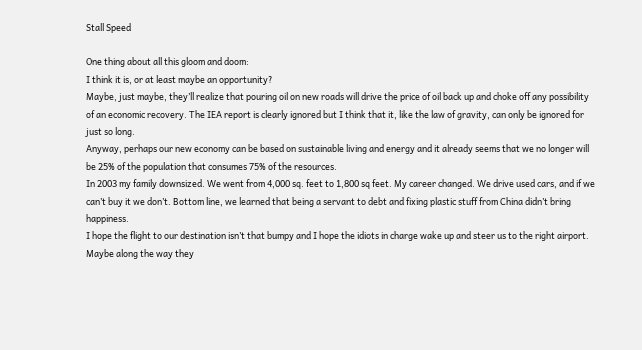Stall Speed

One thing about all this gloom and doom:
I think it is, or at least maybe an opportunity?
Maybe, just maybe, they’ll realize that pouring oil on new roads will drive the price of oil back up and choke off any possibility of an economic recovery. The IEA report is clearly ignored but I think that it, like the law of gravity, can only be ignored for just so long.
Anyway, perhaps our new economy can be based on sustainable living and energy and it already seems that we no longer will be 25% of the population that consumes 75% of the resources.
In 2003 my family downsized. We went from 4,000 sq. feet to 1,800 sq feet. My career changed. We drive used cars, and if we can’t buy it we don’t. Bottom line, we learned that being a servant to debt and fixing plastic stuff from China didn’t bring happiness.
I hope the flight to our destination isn’t that bumpy and I hope the idiots in charge wake up and steer us to the right airport. Maybe along the way they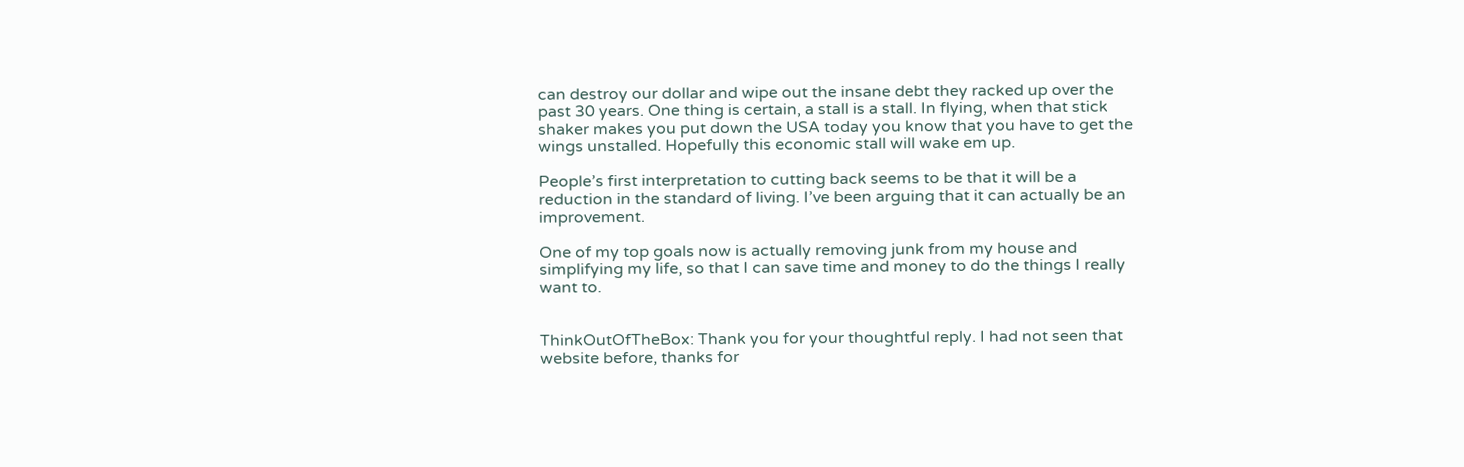can destroy our dollar and wipe out the insane debt they racked up over the past 30 years. One thing is certain, a stall is a stall. In flying, when that stick shaker makes you put down the USA today you know that you have to get the wings unstalled. Hopefully this economic stall will wake em up.

People’s first interpretation to cutting back seems to be that it will be a reduction in the standard of living. I’ve been arguing that it can actually be an improvement.

One of my top goals now is actually removing junk from my house and simplifying my life, so that I can save time and money to do the things I really want to.


ThinkOutOfTheBox: Thank you for your thoughtful reply. I had not seen that website before, thanks for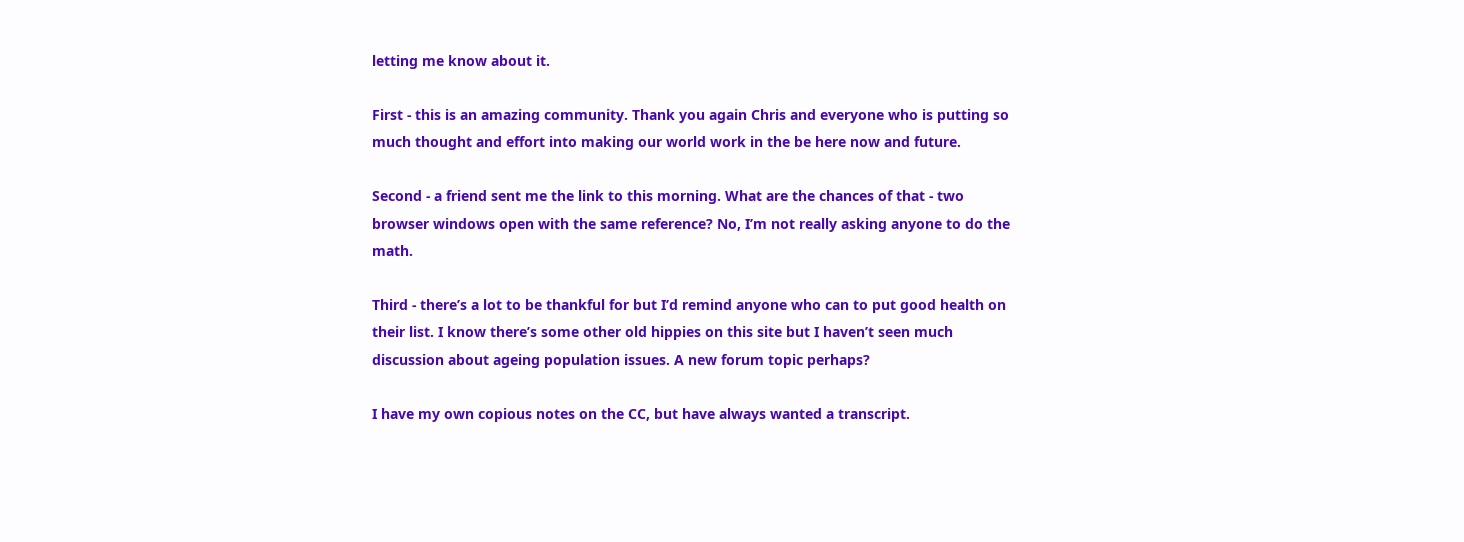letting me know about it.

First - this is an amazing community. Thank you again Chris and everyone who is putting so much thought and effort into making our world work in the be here now and future.

Second - a friend sent me the link to this morning. What are the chances of that - two browser windows open with the same reference? No, I’m not really asking anyone to do the math.

Third - there’s a lot to be thankful for but I’d remind anyone who can to put good health on their list. I know there’s some other old hippies on this site but I haven’t seen much discussion about ageing population issues. A new forum topic perhaps?

I have my own copious notes on the CC, but have always wanted a transcript.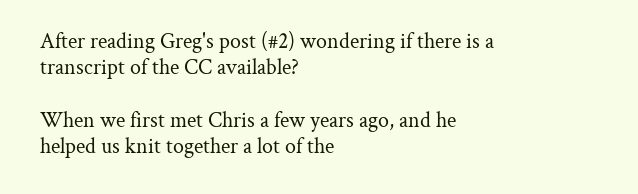After reading Greg's post (#2) wondering if there is a transcript of the CC available?

When we first met Chris a few years ago, and he helped us knit together a lot of the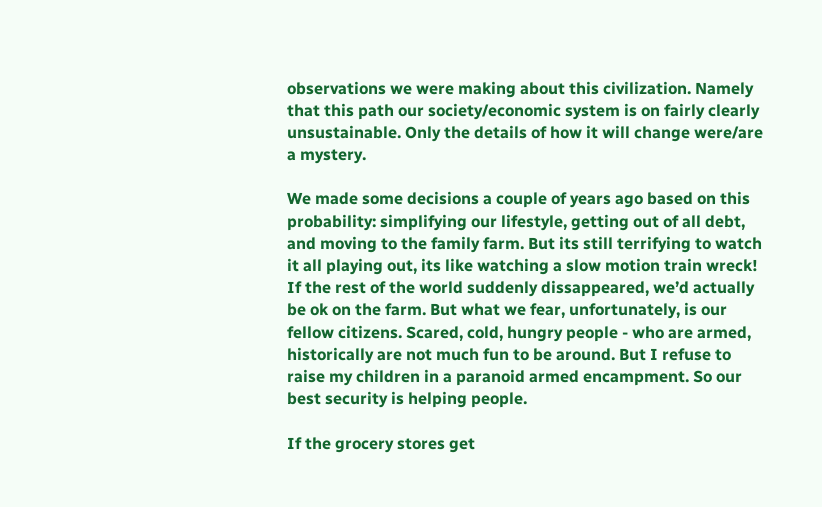observations we were making about this civilization. Namely that this path our society/economic system is on fairly clearly unsustainable. Only the details of how it will change were/are a mystery.

We made some decisions a couple of years ago based on this probability: simplifying our lifestyle, getting out of all debt, and moving to the family farm. But its still terrifying to watch it all playing out, its like watching a slow motion train wreck! If the rest of the world suddenly dissappeared, we’d actually be ok on the farm. But what we fear, unfortunately, is our fellow citizens. Scared, cold, hungry people - who are armed, historically are not much fun to be around. But I refuse to raise my children in a paranoid armed encampment. So our best security is helping people.

If the grocery stores get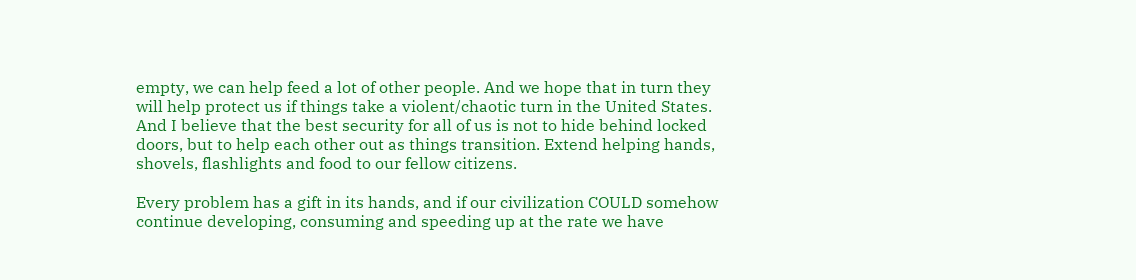empty, we can help feed a lot of other people. And we hope that in turn they will help protect us if things take a violent/chaotic turn in the United States. And I believe that the best security for all of us is not to hide behind locked doors, but to help each other out as things transition. Extend helping hands, shovels, flashlights and food to our fellow citizens.

Every problem has a gift in its hands, and if our civilization COULD somehow continue developing, consuming and speeding up at the rate we have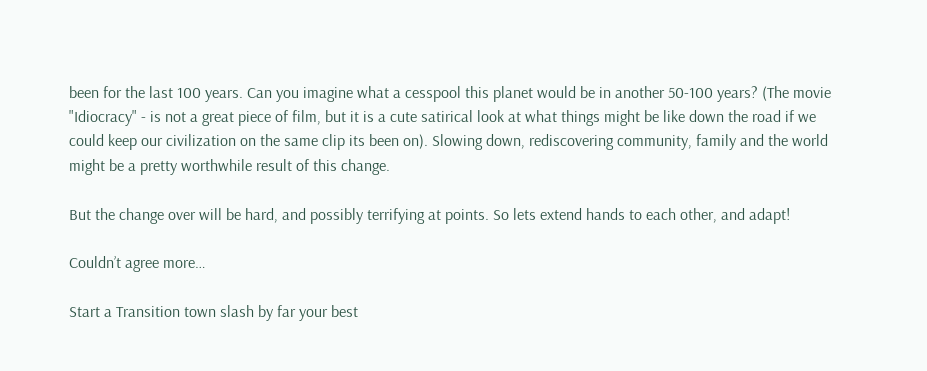been for the last 100 years. Can you imagine what a cesspool this planet would be in another 50-100 years? (The movie "Idiocracy" - is not a great piece of film, but it is a cute satirical look at what things might be like down the road if we could keep our civilization on the same clip its been on). Slowing down, rediscovering community, family and the world might be a pretty worthwhile result of this change.

But the change over will be hard, and possibly terrifying at points. So lets extend hands to each other, and adapt!

Couldn’t agree more…

Start a Transition town slash by far your best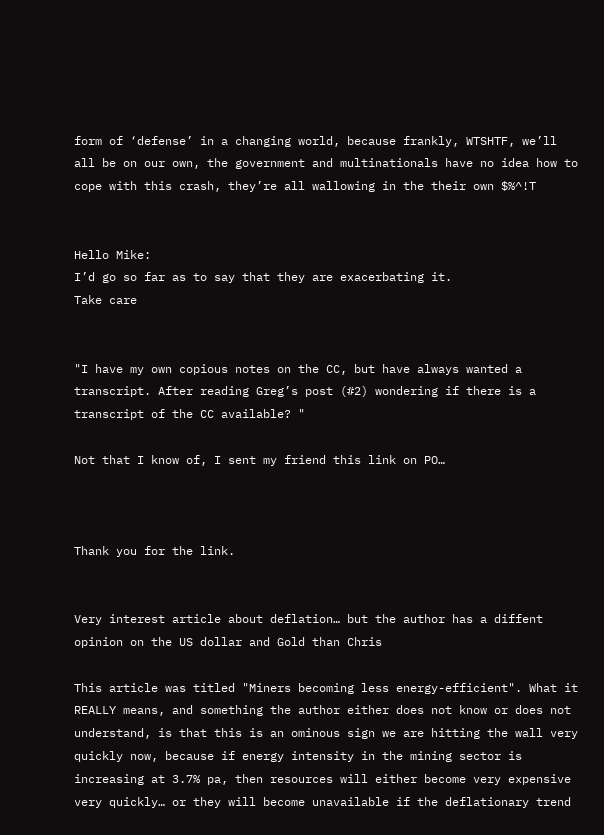form of ‘defense’ in a changing world, because frankly, WTSHTF, we’ll all be on our own, the government and multinationals have no idea how to cope with this crash, they’re all wallowing in the their own $%^!T


Hello Mike:
I’d go so far as to say that they are exacerbating it.
Take care


"I have my own copious notes on the CC, but have always wanted a transcript. After reading Greg’s post (#2) wondering if there is a transcript of the CC available? "

Not that I know of, I sent my friend this link on PO…



Thank you for the link.


Very interest article about deflation… but the author has a diffent opinion on the US dollar and Gold than Chris

This article was titled "Miners becoming less energy-efficient". What it REALLY means, and something the author either does not know or does not understand, is that this is an ominous sign we are hitting the wall very quickly now, because if energy intensity in the mining sector is increasing at 3.7% pa, then resources will either become very expensive very quickly… or they will become unavailable if the deflationary trend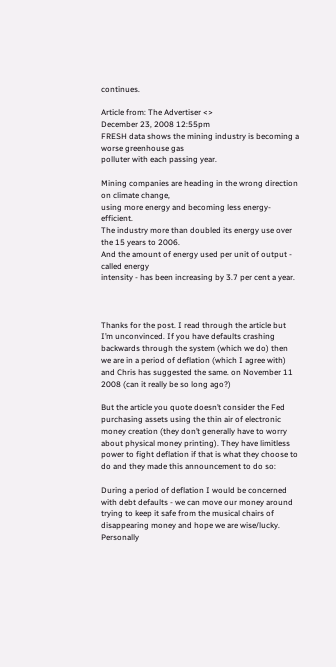continues.

Article from: The Advertiser <>
December 23, 2008 12:55pm
FRESH data shows the mining industry is becoming a worse greenhouse gas
polluter with each passing year.

Mining companies are heading in the wrong direction on climate change,
using more energy and becoming less energy-efficient.
The industry more than doubled its energy use over the 15 years to 2006.
And the amount of energy used per unit of output - called energy
intensity - has been increasing by 3.7 per cent a year.



Thanks for the post. I read through the article but I’m unconvinced. If you have defaults crashing backwards through the system (which we do) then we are in a period of deflation (which I agree with) and Chris has suggested the same. on November 11 2008 (can it really be so long ago?)

But the article you quote doesn’t consider the Fed purchasing assets using the thin air of electronic money creation (they don’t generally have to worry about physical money printing). They have limitless power to fight deflation if that is what they choose to do and they made this announcement to do so:

During a period of deflation I would be concerned with debt defaults - we can move our money around trying to keep it safe from the musical chairs of disappearing money and hope we are wise/lucky. Personally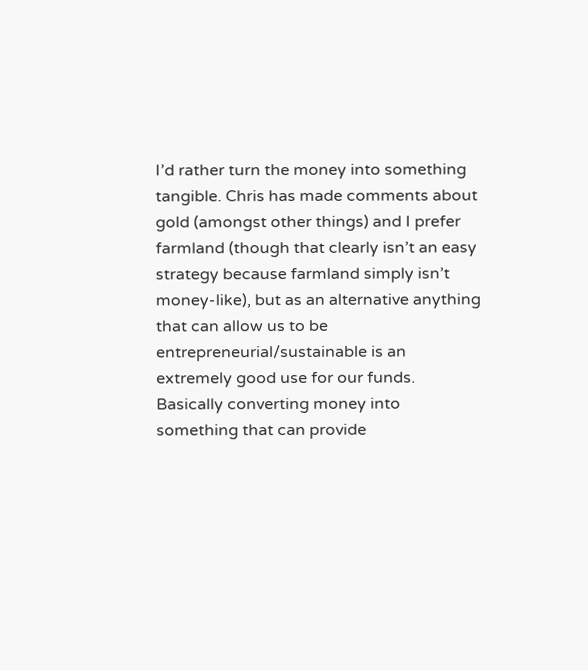I’d rather turn the money into something tangible. Chris has made comments about gold (amongst other things) and I prefer farmland (though that clearly isn’t an easy strategy because farmland simply isn’t money-like), but as an alternative anything that can allow us to be entrepreneurial/sustainable is an extremely good use for our funds. Basically converting money into something that can provide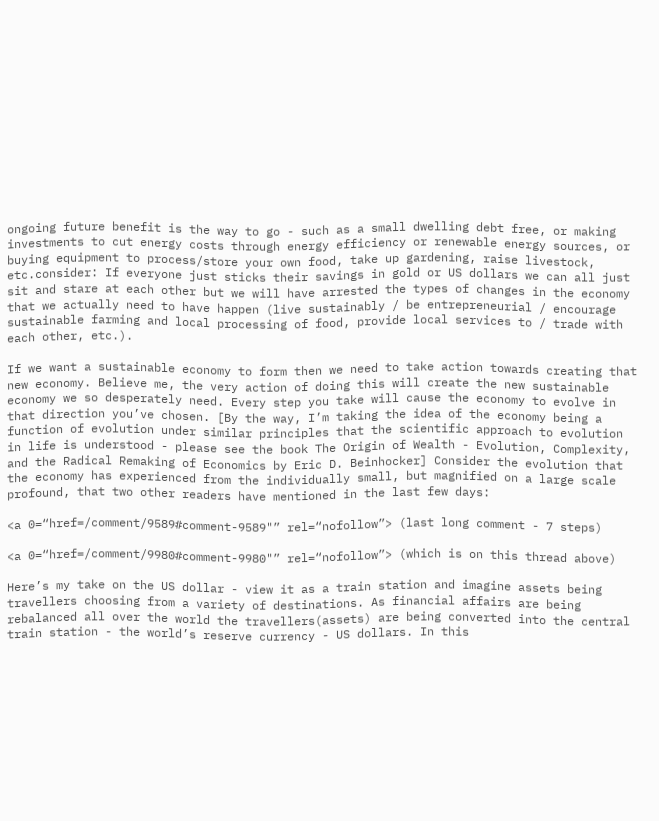ongoing future benefit is the way to go - such as a small dwelling debt free, or making investments to cut energy costs through energy efficiency or renewable energy sources, or buying equipment to process/store your own food, take up gardening, raise livestock, etc.consider: If everyone just sticks their savings in gold or US dollars we can all just sit and stare at each other but we will have arrested the types of changes in the economy that we actually need to have happen (live sustainably / be entrepreneurial / encourage sustainable farming and local processing of food, provide local services to / trade with each other, etc.).

If we want a sustainable economy to form then we need to take action towards creating that new economy. Believe me, the very action of doing this will create the new sustainable economy we so desperately need. Every step you take will cause the economy to evolve in that direction you’ve chosen. [By the way, I’m taking the idea of the economy being a function of evolution under similar principles that the scientific approach to evolution in life is understood - please see the book The Origin of Wealth - Evolution, Complexity, and the Radical Remaking of Economics by Eric D. Beinhocker] Consider the evolution that the economy has experienced from the individually small, but magnified on a large scale profound, that two other readers have mentioned in the last few days:

<a 0=“href=/comment/9589#comment-9589"” rel=“nofollow”> (last long comment - 7 steps)

<a 0=“href=/comment/9980#comment-9980"” rel=“nofollow”> (which is on this thread above)

Here’s my take on the US dollar - view it as a train station and imagine assets being travellers choosing from a variety of destinations. As financial affairs are being rebalanced all over the world the travellers(assets) are being converted into the central train station - the world’s reserve currency - US dollars. In this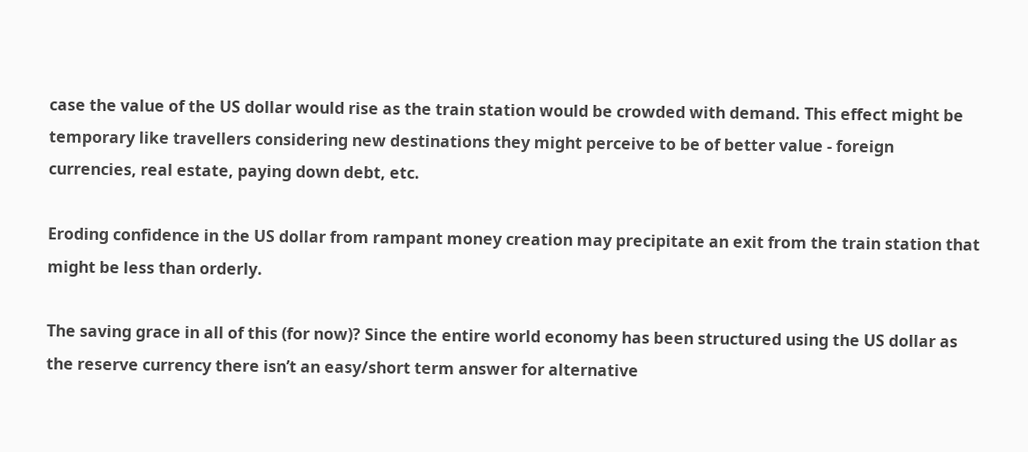case the value of the US dollar would rise as the train station would be crowded with demand. This effect might be temporary like travellers considering new destinations they might perceive to be of better value - foreign currencies, real estate, paying down debt, etc.

Eroding confidence in the US dollar from rampant money creation may precipitate an exit from the train station that might be less than orderly.

The saving grace in all of this (for now)? Since the entire world economy has been structured using the US dollar as the reserve currency there isn’t an easy/short term answer for alternative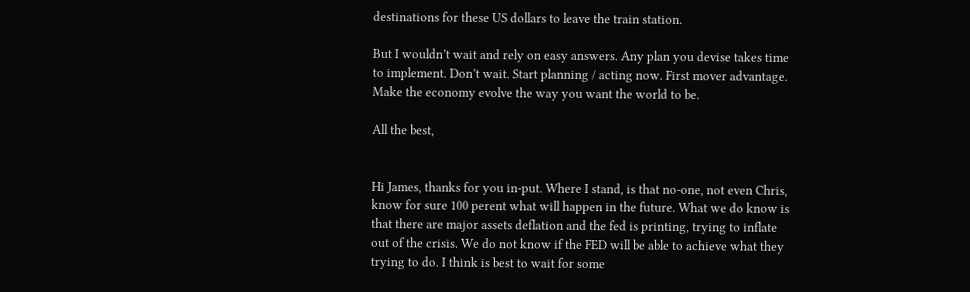destinations for these US dollars to leave the train station.

But I wouldn’t wait and rely on easy answers. Any plan you devise takes time to implement. Don’t wait. Start planning / acting now. First mover advantage. Make the economy evolve the way you want the world to be.

All the best,


Hi James, thanks for you in-put. Where I stand, is that no-one, not even Chris, know for sure 100 perent what will happen in the future. What we do know is that there are major assets deflation and the fed is printing, trying to inflate out of the crisis. We do not know if the FED will be able to achieve what they trying to do. I think is best to wait for some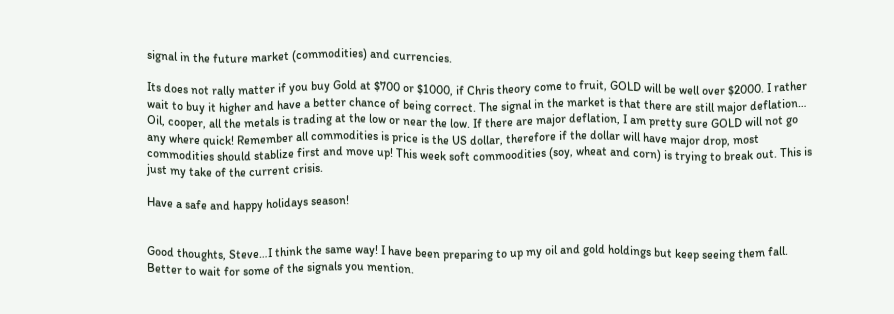signal in the future market (commodities) and currencies.

Its does not rally matter if you buy Gold at $700 or $1000, if Chris theory come to fruit, GOLD will be well over $2000. I rather wait to buy it higher and have a better chance of being correct. The signal in the market is that there are still major deflation… Oil, cooper, all the metals is trading at the low or near the low. If there are major deflation, I am pretty sure GOLD will not go any where quick! Remember all commodities is price is the US dollar, therefore if the dollar will have major drop, most commodities should stablize first and move up! This week soft commoodities (soy, wheat and corn) is trying to break out. This is just my take of the current crisis.

Have a safe and happy holidays season!


Good thoughts, Steve…I think the same way! I have been preparing to up my oil and gold holdings but keep seeing them fall. Better to wait for some of the signals you mention.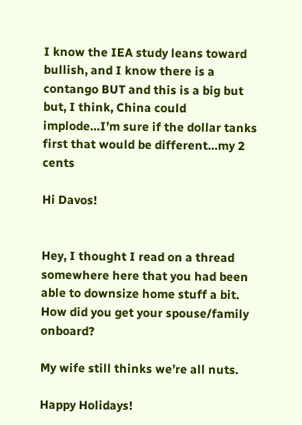I know the IEA study leans toward bullish, and I know there is a contango BUT and this is a big but but, I think, China could implode…I’m sure if the dollar tanks first that would be different…my 2 cents

Hi Davos!


Hey, I thought I read on a thread somewhere here that you had been able to downsize home stuff a bit. How did you get your spouse/family onboard?

My wife still thinks we’re all nuts.

Happy Holidays!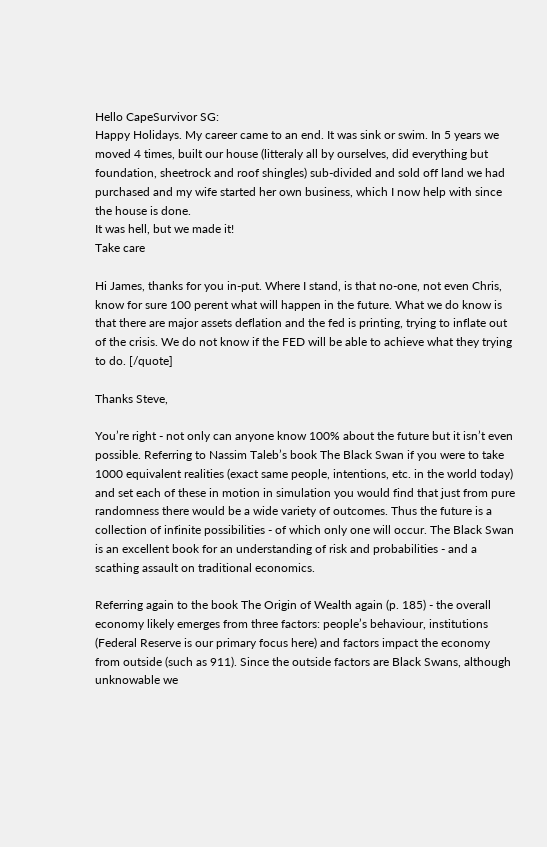Hello CapeSurvivor SG:
Happy Holidays. My career came to an end. It was sink or swim. In 5 years we moved 4 times, built our house (litteraly all by ourselves, did everything but foundation, sheetrock and roof shingles) sub-divided and sold off land we had purchased and my wife started her own business, which I now help with since the house is done.
It was hell, but we made it!
Take care

Hi James, thanks for you in-put. Where I stand, is that no-one, not even Chris, know for sure 100 perent what will happen in the future. What we do know is that there are major assets deflation and the fed is printing, trying to inflate out of the crisis. We do not know if the FED will be able to achieve what they trying to do. [/quote]

Thanks Steve,

You’re right - not only can anyone know 100% about the future but it isn’t even possible. Referring to Nassim Taleb’s book The Black Swan if you were to take 1000 equivalent realities (exact same people, intentions, etc. in the world today) and set each of these in motion in simulation you would find that just from pure randomness there would be a wide variety of outcomes. Thus the future is a collection of infinite possibilities - of which only one will occur. The Black Swan is an excellent book for an understanding of risk and probabilities - and a scathing assault on traditional economics.

Referring again to the book The Origin of Wealth again (p. 185) - the overall economy likely emerges from three factors: people’s behaviour, institutions (Federal Reserve is our primary focus here) and factors impact the economy from outside (such as 911). Since the outside factors are Black Swans, although unknowable we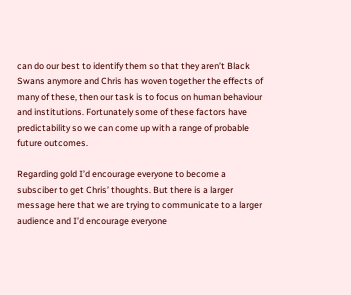can do our best to identify them so that they aren’t Black Swans anymore and Chris has woven together the effects of many of these, then our task is to focus on human behaviour and institutions. Fortunately some of these factors have predictability so we can come up with a range of probable future outcomes.

Regarding gold I’d encourage everyone to become a subsciber to get Chris’ thoughts. But there is a larger message here that we are trying to communicate to a larger audience and I’d encourage everyone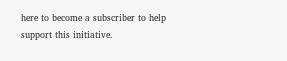here to become a subscriber to help support this initiative.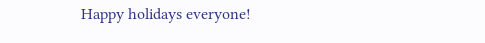Happy holidays everyone!